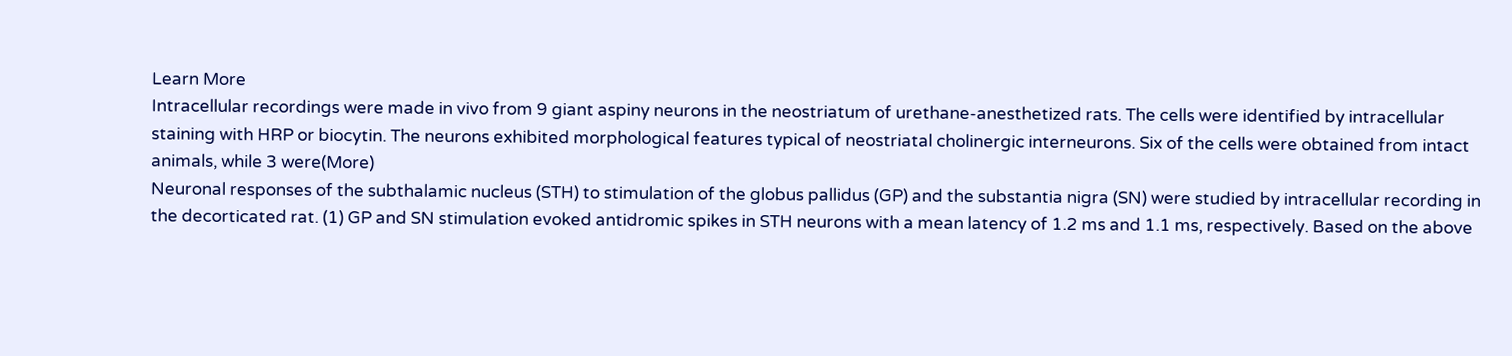Learn More
Intracellular recordings were made in vivo from 9 giant aspiny neurons in the neostriatum of urethane-anesthetized rats. The cells were identified by intracellular staining with HRP or biocytin. The neurons exhibited morphological features typical of neostriatal cholinergic interneurons. Six of the cells were obtained from intact animals, while 3 were(More)
Neuronal responses of the subthalamic nucleus (STH) to stimulation of the globus pallidus (GP) and the substantia nigra (SN) were studied by intracellular recording in the decorticated rat. (1) GP and SN stimulation evoked antidromic spikes in STH neurons with a mean latency of 1.2 ms and 1.1 ms, respectively. Based on the above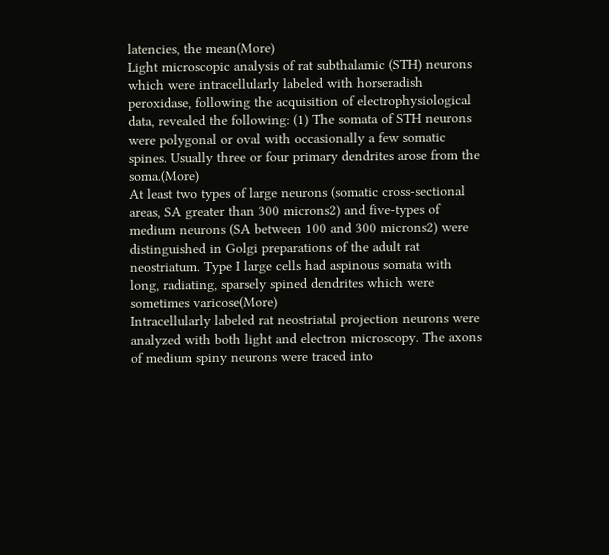latencies, the mean(More)
Light microscopic analysis of rat subthalamic (STH) neurons which were intracellularly labeled with horseradish peroxidase, following the acquisition of electrophysiological data, revealed the following: (1) The somata of STH neurons were polygonal or oval with occasionally a few somatic spines. Usually three or four primary dendrites arose from the soma.(More)
At least two types of large neurons (somatic cross-sectional areas, SA greater than 300 microns2) and five-types of medium neurons (SA between 100 and 300 microns2) were distinguished in Golgi preparations of the adult rat neostriatum. Type I large cells had aspinous somata with long, radiating, sparsely spined dendrites which were sometimes varicose(More)
Intracellularly labeled rat neostriatal projection neurons were analyzed with both light and electron microscopy. The axons of medium spiny neurons were traced into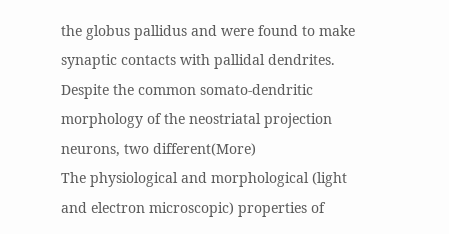the globus pallidus and were found to make synaptic contacts with pallidal dendrites. Despite the common somato-dendritic morphology of the neostriatal projection neurons, two different(More)
The physiological and morphological (light and electron microscopic) properties of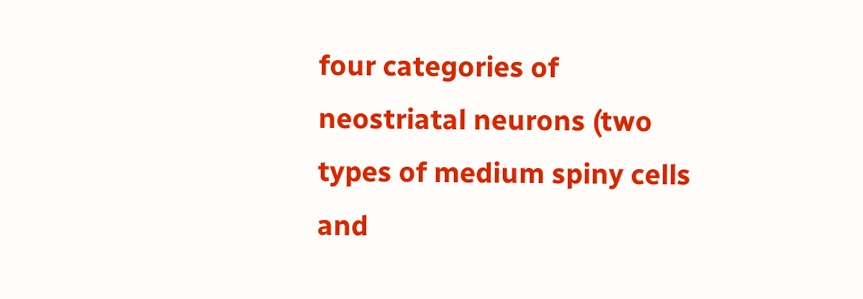four categories of neostriatal neurons (two types of medium spiny cells and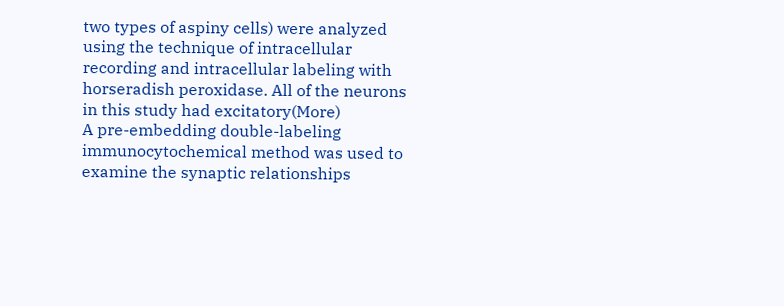two types of aspiny cells) were analyzed using the technique of intracellular recording and intracellular labeling with horseradish peroxidase. All of the neurons in this study had excitatory(More)
A pre-embedding double-labeling immunocytochemical method was used to examine the synaptic relationships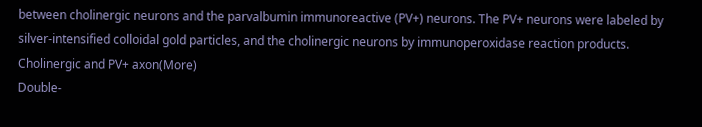between cholinergic neurons and the parvalbumin immunoreactive (PV+) neurons. The PV+ neurons were labeled by silver-intensified colloidal gold particles, and the cholinergic neurons by immunoperoxidase reaction products. Cholinergic and PV+ axon(More)
Double-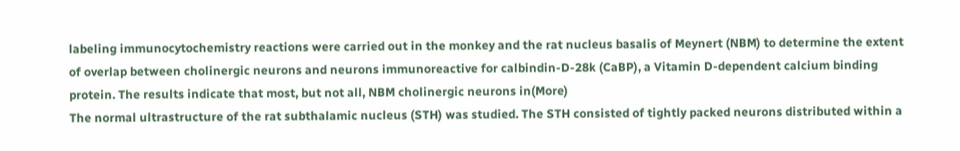labeling immunocytochemistry reactions were carried out in the monkey and the rat nucleus basalis of Meynert (NBM) to determine the extent of overlap between cholinergic neurons and neurons immunoreactive for calbindin-D-28k (CaBP), a Vitamin D-dependent calcium binding protein. The results indicate that most, but not all, NBM cholinergic neurons in(More)
The normal ultrastructure of the rat subthalamic nucleus (STH) was studied. The STH consisted of tightly packed neurons distributed within a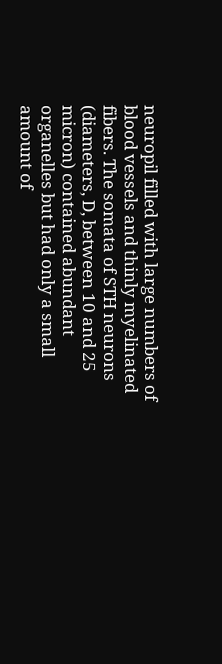neuropil filled with large numbers of blood vessels and thinly myelinated fibers. The somata of STH neurons (diameters, D, between 10 and 25 micron) contained abundant organelles but had only a small amount of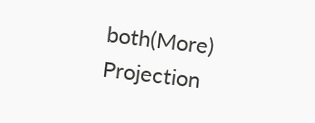both(More)
Projection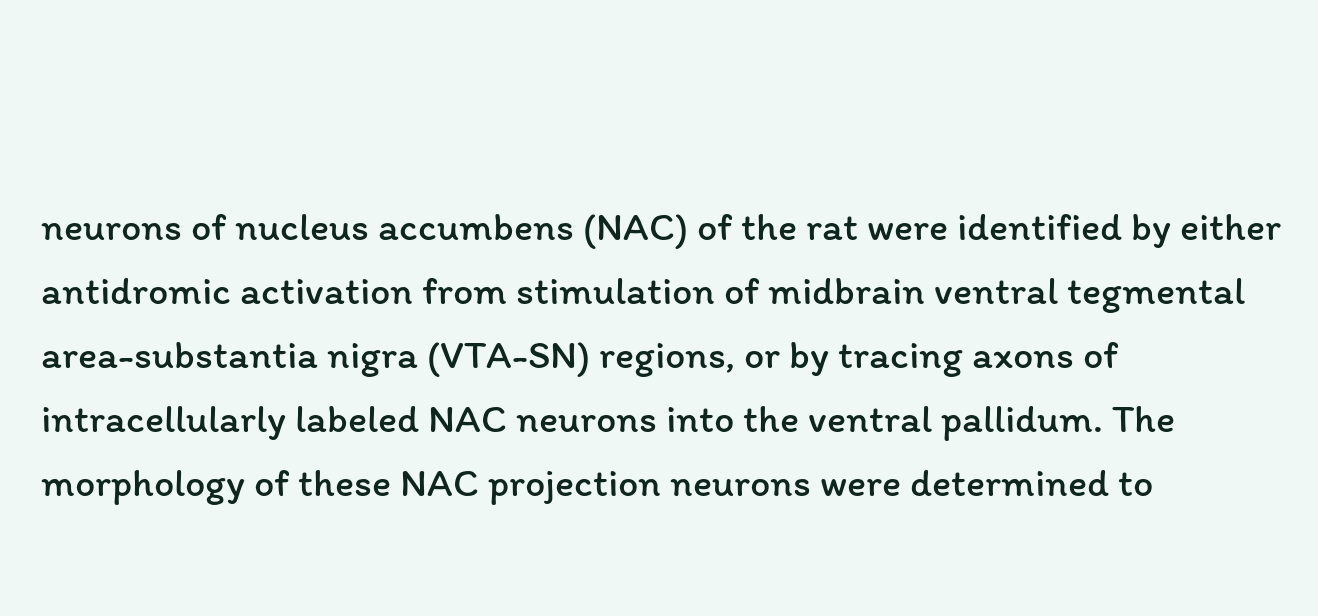neurons of nucleus accumbens (NAC) of the rat were identified by either antidromic activation from stimulation of midbrain ventral tegmental area-substantia nigra (VTA-SN) regions, or by tracing axons of intracellularly labeled NAC neurons into the ventral pallidum. The morphology of these NAC projection neurons were determined to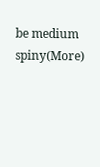be medium spiny(More)